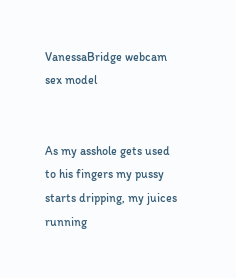VanessaBridge webcam sex model


As my asshole gets used to his fingers my pussy starts dripping, my juices running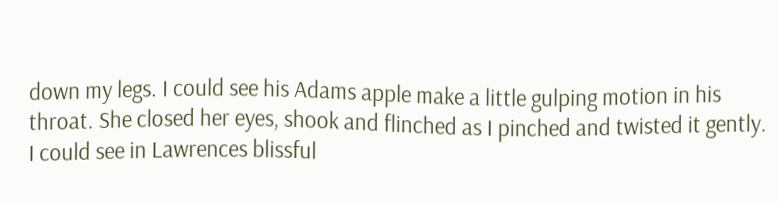down my legs. I could see his Adams apple make a little gulping motion in his throat. She closed her eyes, shook and flinched as I pinched and twisted it gently. I could see in Lawrences blissful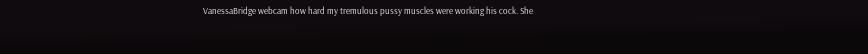VanessaBridge webcam how hard my tremulous pussy muscles were working his cock. She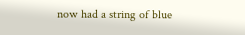now had a string of blue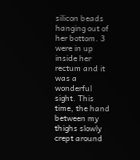silicon beads hanging out of her bottom. 3 were in up inside her rectum and it was a wonderful sight. This time, the hand between my thighs slowly crept around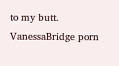to my butt. VanessaBridge porn